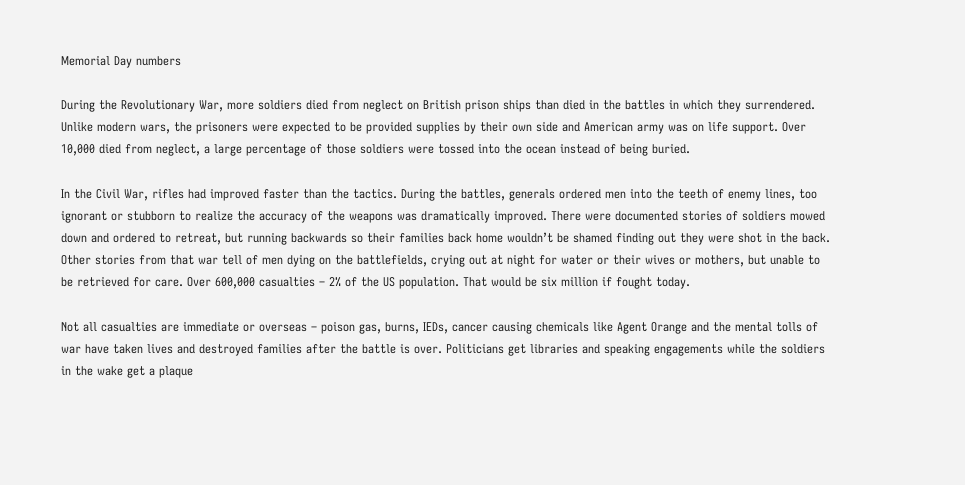Memorial Day numbers

During the Revolutionary War, more soldiers died from neglect on British prison ships than died in the battles in which they surrendered. Unlike modern wars, the prisoners were expected to be provided supplies by their own side and American army was on life support. Over 10,000 died from neglect, a large percentage of those soldiers were tossed into the ocean instead of being buried.

In the Civil War, rifles had improved faster than the tactics. During the battles, generals ordered men into the teeth of enemy lines, too ignorant or stubborn to realize the accuracy of the weapons was dramatically improved. There were documented stories of soldiers mowed down and ordered to retreat, but running backwards so their families back home wouldn’t be shamed finding out they were shot in the back. Other stories from that war tell of men dying on the battlefields, crying out at night for water or their wives or mothers, but unable to be retrieved for care. Over 600,000 casualties – 2% of the US population. That would be six million if fought today.

Not all casualties are immediate or overseas – poison gas, burns, IEDs, cancer causing chemicals like Agent Orange and the mental tolls of war have taken lives and destroyed families after the battle is over. Politicians get libraries and speaking engagements while the soldiers in the wake get a plaque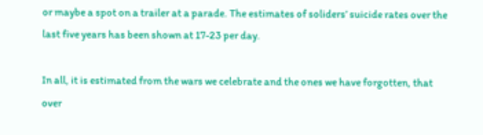or maybe a spot on a trailer at a parade. The estimates of soliders’ suicide rates over the last five years has been shown at 17-23 per day.

In all, it is estimated from the wars we celebrate and the ones we have forgotten, that over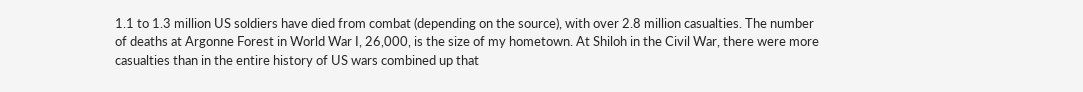1.1 to 1.3 million US soldiers have died from combat (depending on the source), with over 2.8 million casualties. The number of deaths at Argonne Forest in World War I, 26,000, is the size of my hometown. At Shiloh in the Civil War, there were more casualties than in the entire history of US wars combined up that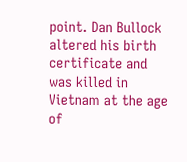point. Dan Bullock altered his birth certificate and was killed in Vietnam at the age of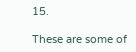15.

These are some of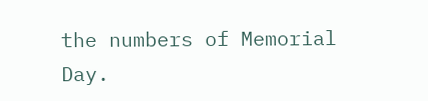the numbers of Memorial Day.